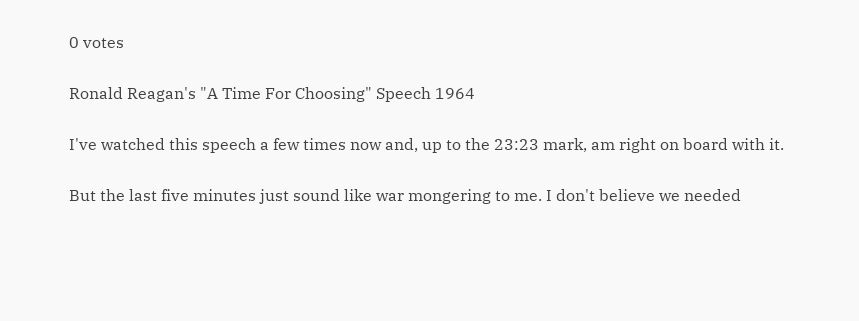0 votes

Ronald Reagan's "A Time For Choosing" Speech 1964

I've watched this speech a few times now and, up to the 23:23 mark, am right on board with it.

But the last five minutes just sound like war mongering to me. I don't believe we needed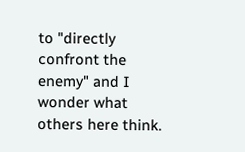to "directly confront the enemy" and I wonder what others here think.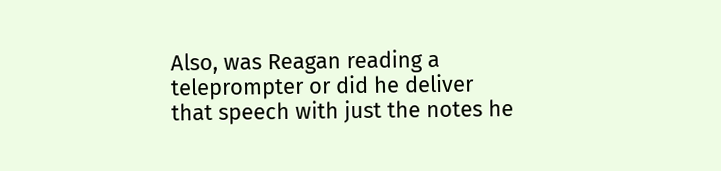Also, was Reagan reading a teleprompter or did he deliver that speech with just the notes he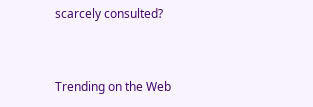scarcely consulted?


Trending on the Web